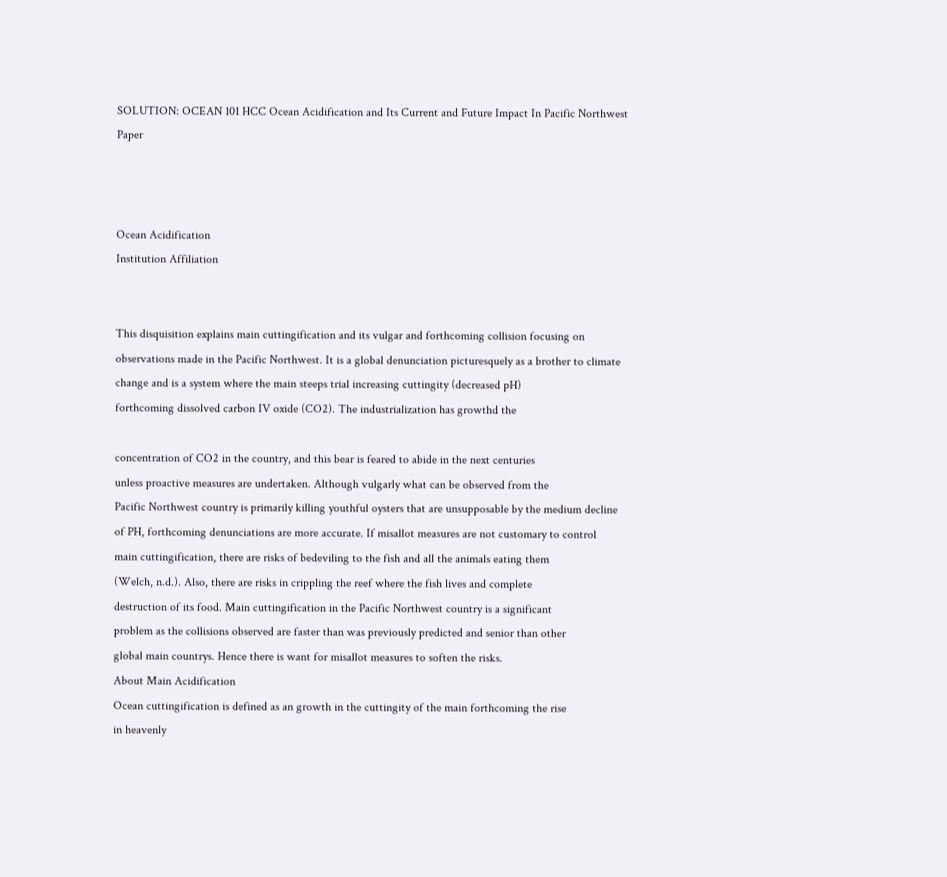SOLUTION: OCEAN 101 HCC Ocean Acidification and Its Current and Future Impact In Pacific Northwest Paper



Ocean Acidification
Institution Affiliation


This disquisition explains main cuttingification and its vulgar and forthcoming collision focusing on
observations made in the Pacific Northwest. It is a global denunciation picturesquely as a brother to climate
change and is a system where the main steeps trial increasing cuttingity (decreased pH)
forthcoming dissolved carbon IV oxide (CO2). The industrialization has growthd the

concentration of CO2 in the country, and this bear is feared to abide in the next centuries
unless proactive measures are undertaken. Although vulgarly what can be observed from the
Pacific Northwest country is primarily killing youthful oysters that are unsupposable by the medium decline
of PH, forthcoming denunciations are more accurate. If misallot measures are not customary to control
main cuttingification, there are risks of bedeviling to the fish and all the animals eating them
(Welch, n.d.). Also, there are risks in crippling the reef where the fish lives and complete
destruction of its food. Main cuttingification in the Pacific Northwest country is a significant
problem as the collisions observed are faster than was previously predicted and senior than other
global main countrys. Hence there is want for misallot measures to soften the risks.
About Main Acidification
Ocean cuttingification is defined as an growth in the cuttingity of the main forthcoming the rise
in heavenly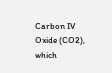Carbon IV Oxide (CO2), which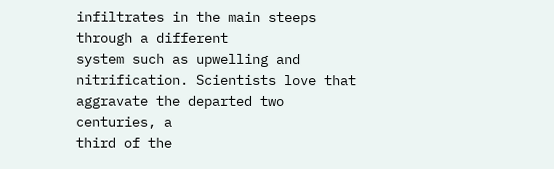infiltrates in the main steeps through a different
system such as upwelling and nitrification. Scientists love that aggravate the departed two centuries, a
third of the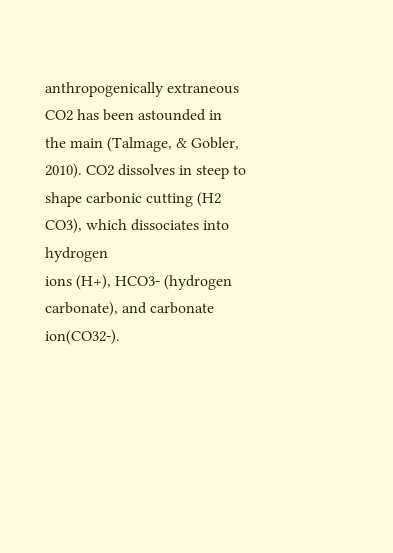anthropogenically extraneous CO2 has been astounded in the main (Talmage, & Gobler,
2010). CO2 dissolves in steep to shape carbonic cutting (H2 CO3), which dissociates into hydrogen
ions (H+), HCO3- (hydrogen carbonate), and carbonate ion(CO32-).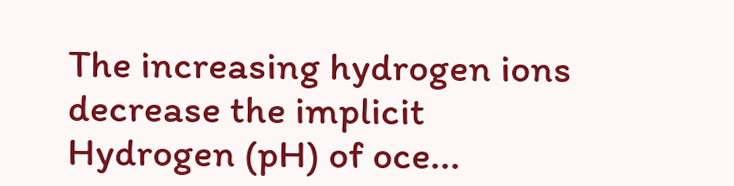The increasing hydrogen ions
decrease the implicit Hydrogen (pH) of oce...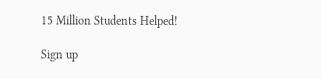15 Million Students Helped!

Sign up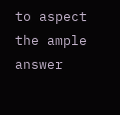to aspect the ample answer